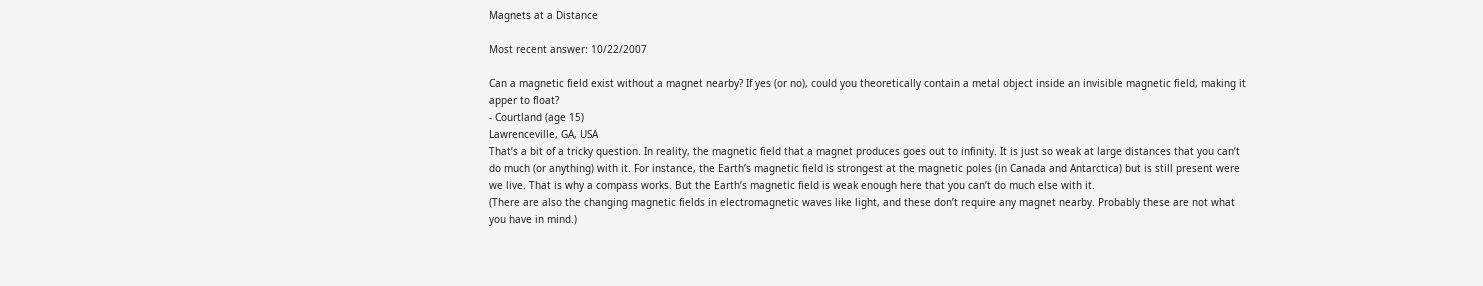Magnets at a Distance

Most recent answer: 10/22/2007

Can a magnetic field exist without a magnet nearby? If yes (or no), could you theoretically contain a metal object inside an invisible magnetic field, making it apper to float?
- Courtland (age 15)
Lawrenceville, GA, USA
That’s a bit of a tricky question. In reality, the magnetic field that a magnet produces goes out to infinity. It is just so weak at large distances that you can’t do much (or anything) with it. For instance, the Earth’s magnetic field is strongest at the magnetic poles (in Canada and Antarctica) but is still present were we live. That is why a compass works. But the Earth’s magnetic field is weak enough here that you can’t do much else with it.
(There are also the changing magnetic fields in electromagnetic waves like light, and these don’t require any magnet nearby. Probably these are not what you have in mind.)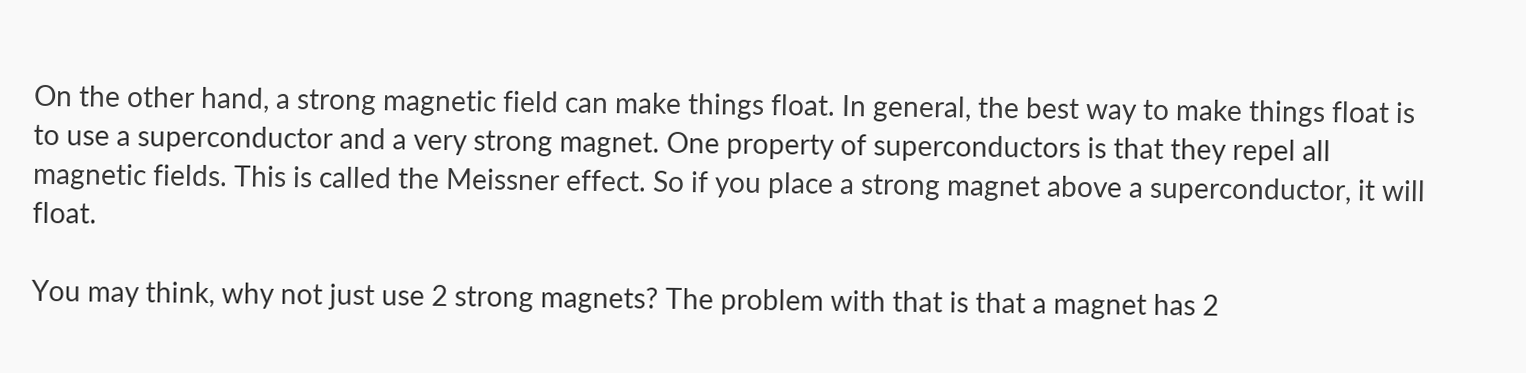On the other hand, a strong magnetic field can make things float. In general, the best way to make things float is to use a superconductor and a very strong magnet. One property of superconductors is that they repel all magnetic fields. This is called the Meissner effect. So if you place a strong magnet above a superconductor, it will float.

You may think, why not just use 2 strong magnets? The problem with that is that a magnet has 2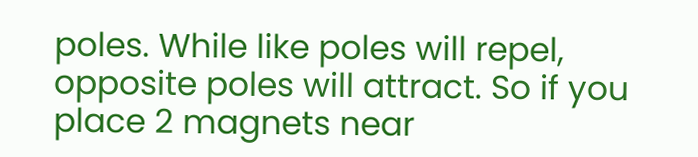poles. While like poles will repel, opposite poles will attract. So if you place 2 magnets near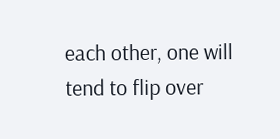each other, one will tend to flip over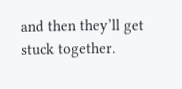and then they’ll get stuck together.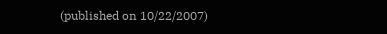(published on 10/22/2007)